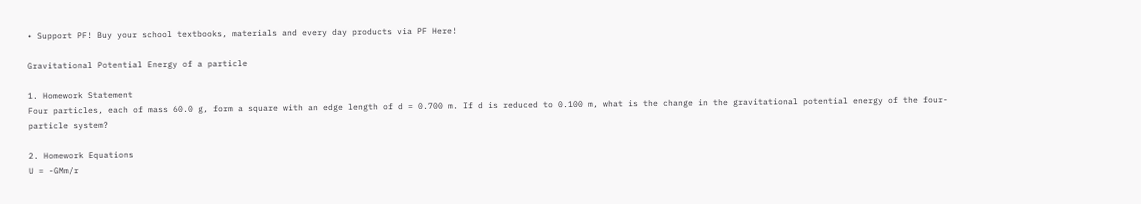• Support PF! Buy your school textbooks, materials and every day products via PF Here!

Gravitational Potential Energy of a particle

1. Homework Statement
Four particles, each of mass 60.0 g, form a square with an edge length of d = 0.700 m. If d is reduced to 0.100 m, what is the change in the gravitational potential energy of the four-particle system?

2. Homework Equations
U = -GMm/r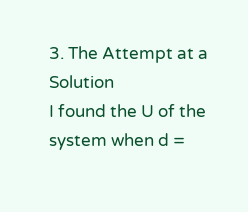3. The Attempt at a Solution
I found the U of the system when d =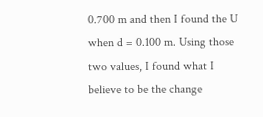0.700 m and then I found the U when d = 0.100 m. Using those two values, I found what I believe to be the change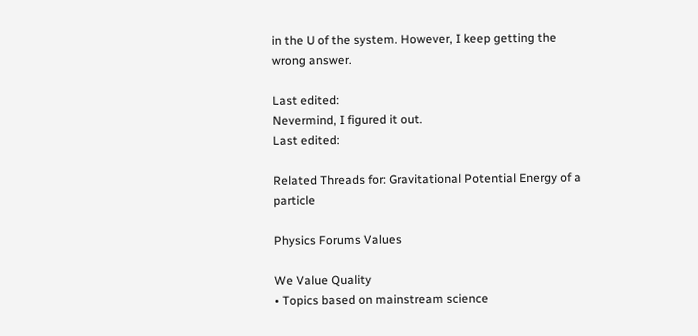in the U of the system. However, I keep getting the wrong answer.

Last edited:
Nevermind, I figured it out.
Last edited:

Related Threads for: Gravitational Potential Energy of a particle

Physics Forums Values

We Value Quality
• Topics based on mainstream science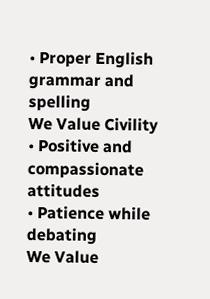• Proper English grammar and spelling
We Value Civility
• Positive and compassionate attitudes
• Patience while debating
We Value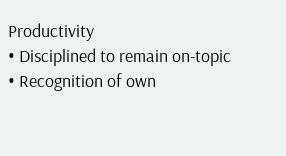Productivity
• Disciplined to remain on-topic
• Recognition of own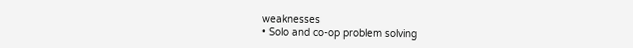weaknesses
• Solo and co-op problem solving